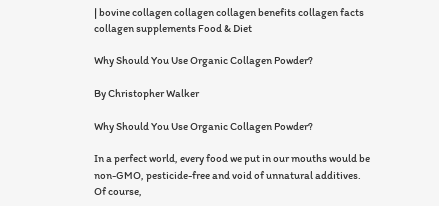| bovine collagen collagen collagen benefits collagen facts collagen supplements Food & Diet

Why Should You Use Organic Collagen Powder?

By Christopher Walker

Why Should You Use Organic Collagen Powder?

In a perfect world, every food we put in our mouths would be non-GMO, pesticide-free and void of unnatural additives. Of course,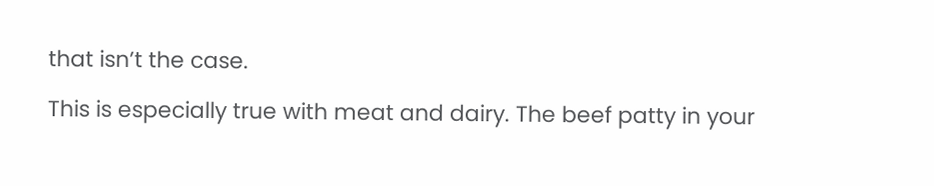that isn’t the case.

This is especially true with meat and dairy. The beef patty in your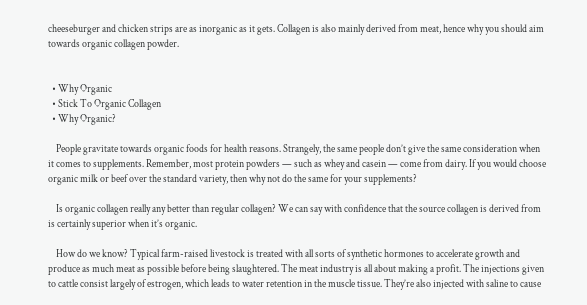cheeseburger and chicken strips are as inorganic as it gets. Collagen is also mainly derived from meat, hence why you should aim towards organic collagen powder.


  • Why Organic
  • Stick To Organic Collagen
  • Why Organic?

    People gravitate towards organic foods for health reasons. Strangely, the same people don’t give the same consideration when it comes to supplements. Remember, most protein powders — such as whey and casein — come from dairy. If you would choose organic milk or beef over the standard variety, then why not do the same for your supplements?

    Is organic collagen really any better than regular collagen? We can say with confidence that the source collagen is derived from is certainly superior when it’s organic.

    How do we know? Typical farm-raised livestock is treated with all sorts of synthetic hormones to accelerate growth and produce as much meat as possible before being slaughtered. The meat industry is all about making a profit. The injections given to cattle consist largely of estrogen, which leads to water retention in the muscle tissue. They’re also injected with saline to cause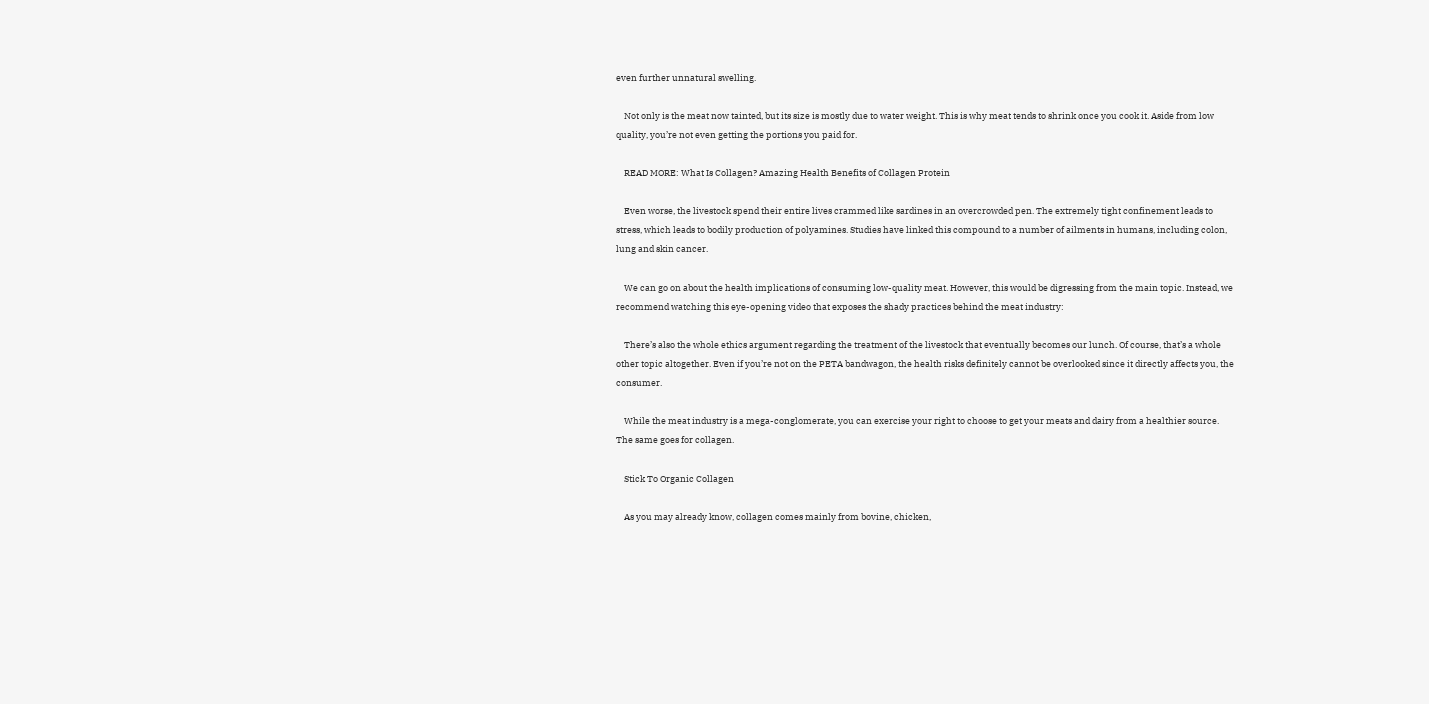even further unnatural swelling.

    Not only is the meat now tainted, but its size is mostly due to water weight. This is why meat tends to shrink once you cook it. Aside from low quality, you’re not even getting the portions you paid for.

    READ MORE: What Is Collagen? Amazing Health Benefits of Collagen Protein

    Even worse, the livestock spend their entire lives crammed like sardines in an overcrowded pen. The extremely tight confinement leads to stress, which leads to bodily production of polyamines. Studies have linked this compound to a number of ailments in humans, including colon, lung and skin cancer.

    We can go on about the health implications of consuming low-quality meat. However, this would be digressing from the main topic. Instead, we recommend watching this eye-opening video that exposes the shady practices behind the meat industry:

    There’s also the whole ethics argument regarding the treatment of the livestock that eventually becomes our lunch. Of course, that’s a whole other topic altogether. Even if you’re not on the PETA bandwagon, the health risks definitely cannot be overlooked since it directly affects you, the consumer.

    While the meat industry is a mega-conglomerate, you can exercise your right to choose to get your meats and dairy from a healthier source. The same goes for collagen.

    Stick To Organic Collagen

    As you may already know, collagen comes mainly from bovine, chicken,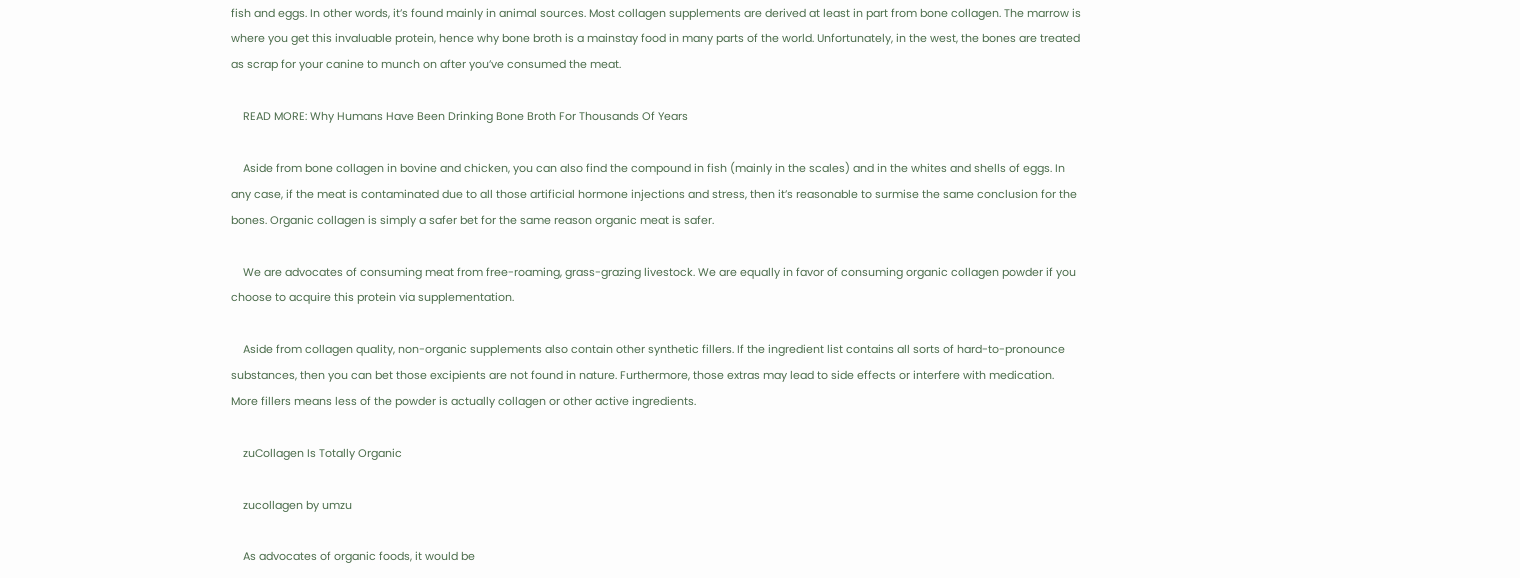fish and eggs. In other words, it’s found mainly in animal sources. Most collagen supplements are derived at least in part from bone collagen. The marrow is where you get this invaluable protein, hence why bone broth is a mainstay food in many parts of the world. Unfortunately, in the west, the bones are treated as scrap for your canine to munch on after you’ve consumed the meat.

    READ MORE: Why Humans Have Been Drinking Bone Broth For Thousands Of Years

    Aside from bone collagen in bovine and chicken, you can also find the compound in fish (mainly in the scales) and in the whites and shells of eggs. In any case, if the meat is contaminated due to all those artificial hormone injections and stress, then it’s reasonable to surmise the same conclusion for the bones. Organic collagen is simply a safer bet for the same reason organic meat is safer.

    We are advocates of consuming meat from free-roaming, grass-grazing livestock. We are equally in favor of consuming organic collagen powder if you choose to acquire this protein via supplementation.

    Aside from collagen quality, non-organic supplements also contain other synthetic fillers. If the ingredient list contains all sorts of hard-to-pronounce substances, then you can bet those excipients are not found in nature. Furthermore, those extras may lead to side effects or interfere with medication. More fillers means less of the powder is actually collagen or other active ingredients.

    zuCollagen Is Totally Organic

    zucollagen by umzu

    As advocates of organic foods, it would be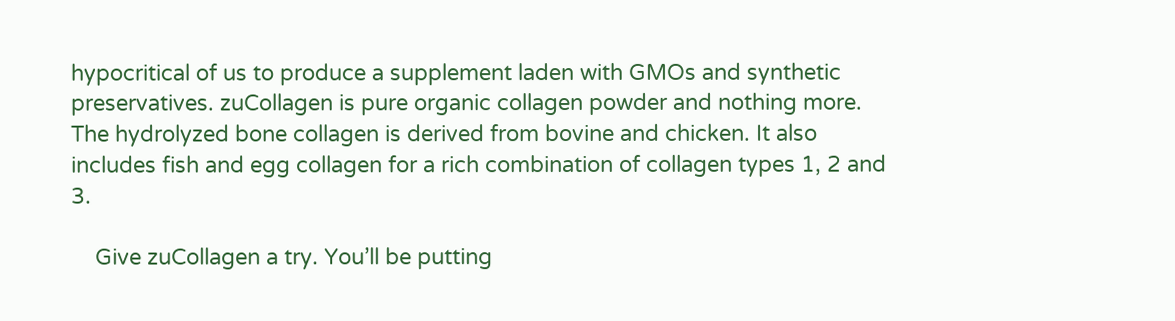hypocritical of us to produce a supplement laden with GMOs and synthetic preservatives. zuCollagen is pure organic collagen powder and nothing more. The hydrolyzed bone collagen is derived from bovine and chicken. It also includes fish and egg collagen for a rich combination of collagen types 1, 2 and 3.

    Give zuCollagen a try. You’ll be putting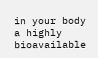in your body a highly bioavailable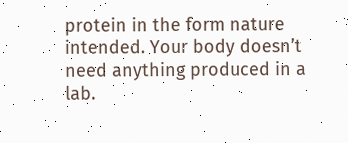protein in the form nature intended. Your body doesn’t need anything produced in a lab.